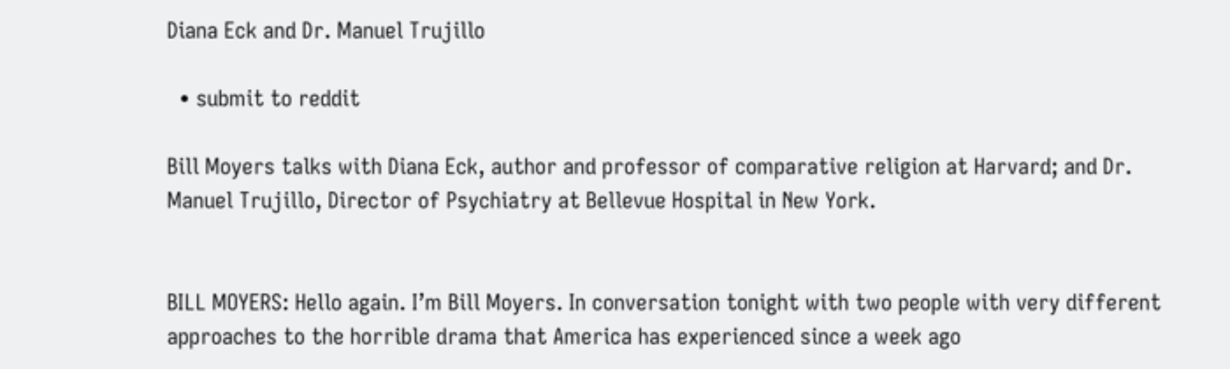Diana Eck and Dr. Manuel Trujillo

  • submit to reddit

Bill Moyers talks with Diana Eck, author and professor of comparative religion at Harvard; and Dr. Manuel Trujillo, Director of Psychiatry at Bellevue Hospital in New York.


BILL MOYERS: Hello again. I’m Bill Moyers. In conversation tonight with two people with very different approaches to the horrible drama that America has experienced since a week ago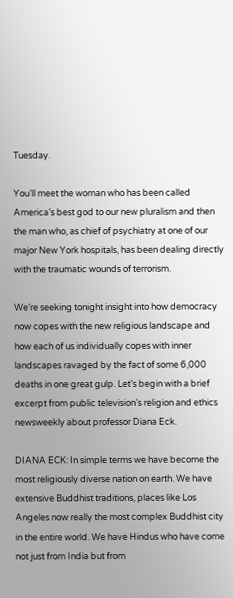Tuesday.

You’ll meet the woman who has been called America’s best god to our new pluralism and then the man who, as chief of psychiatry at one of our major New York hospitals, has been dealing directly with the traumatic wounds of terrorism.

We’re seeking tonight insight into how democracy now copes with the new religious landscape and how each of us individually copes with inner landscapes ravaged by the fact of some 6,000 deaths in one great gulp. Let’s begin with a brief excerpt from public television’s religion and ethics newsweekly about professor Diana Eck.

DIANA ECK: In simple terms we have become the most religiously diverse nation on earth. We have extensive Buddhist traditions, places like Los Angeles now really the most complex Buddhist city in the entire world. We have Hindus who have come not just from India but from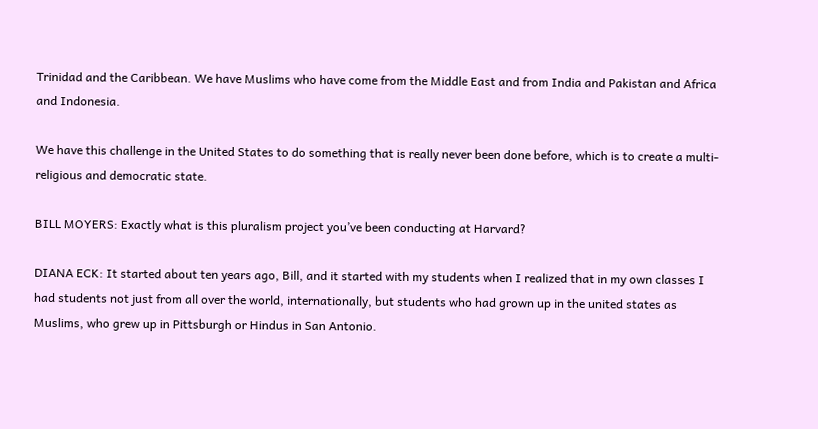Trinidad and the Caribbean. We have Muslims who have come from the Middle East and from India and Pakistan and Africa and Indonesia.

We have this challenge in the United States to do something that is really never been done before, which is to create a multi-religious and democratic state.

BILL MOYERS: Exactly what is this pluralism project you’ve been conducting at Harvard?

DIANA ECK: It started about ten years ago, Bill, and it started with my students when I realized that in my own classes I had students not just from all over the world, internationally, but students who had grown up in the united states as Muslims, who grew up in Pittsburgh or Hindus in San Antonio.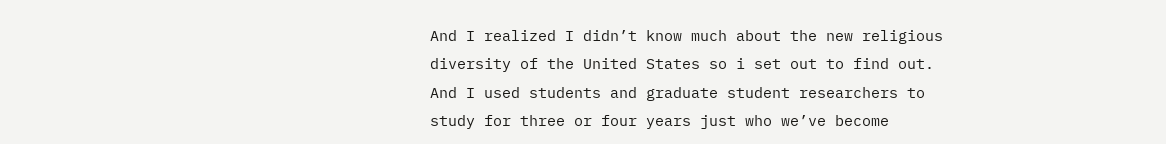And I realized I didn’t know much about the new religious diversity of the United States so i set out to find out. And I used students and graduate student researchers to study for three or four years just who we’ve become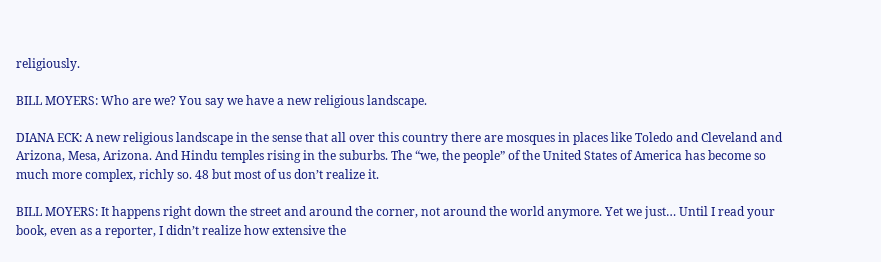religiously.

BILL MOYERS: Who are we? You say we have a new religious landscape.

DIANA ECK: A new religious landscape in the sense that all over this country there are mosques in places like Toledo and Cleveland and Arizona, Mesa, Arizona. And Hindu temples rising in the suburbs. The “we, the people” of the United States of America has become so much more complex, richly so. 48 but most of us don’t realize it.

BILL MOYERS: It happens right down the street and around the corner, not around the world anymore. Yet we just… Until I read your book, even as a reporter, I didn’t realize how extensive the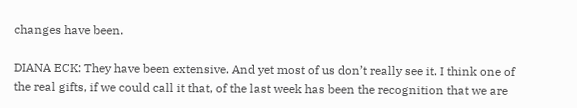changes have been.

DIANA ECK: They have been extensive. And yet most of us don’t really see it. I think one of the real gifts, if we could call it that, of the last week has been the recognition that we are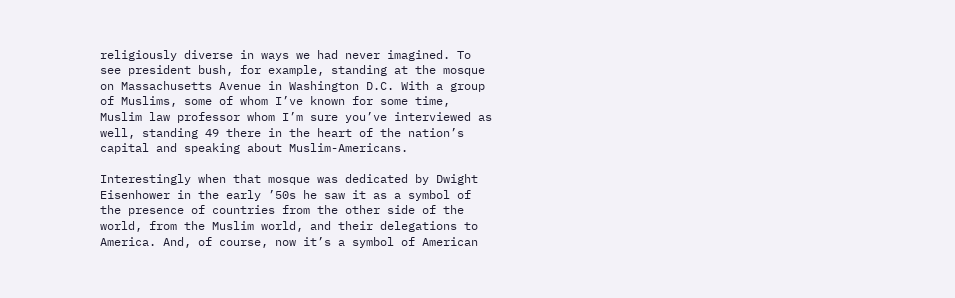religiously diverse in ways we had never imagined. To see president bush, for example, standing at the mosque on Massachusetts Avenue in Washington D.C. With a group of Muslims, some of whom I’ve known for some time, Muslim law professor whom I’m sure you’ve interviewed as well, standing 49 there in the heart of the nation’s capital and speaking about Muslim-Americans.

Interestingly when that mosque was dedicated by Dwight Eisenhower in the early ’50s he saw it as a symbol of the presence of countries from the other side of the world, from the Muslim world, and their delegations to America. And, of course, now it’s a symbol of American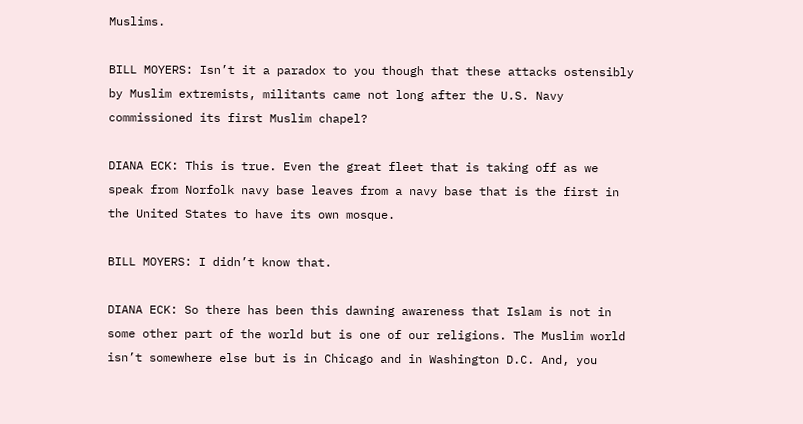Muslims.

BILL MOYERS: Isn’t it a paradox to you though that these attacks ostensibly by Muslim extremists, militants came not long after the U.S. Navy commissioned its first Muslim chapel?

DIANA ECK: This is true. Even the great fleet that is taking off as we speak from Norfolk navy base leaves from a navy base that is the first in the United States to have its own mosque.

BILL MOYERS: I didn’t know that.

DIANA ECK: So there has been this dawning awareness that Islam is not in some other part of the world but is one of our religions. The Muslim world isn’t somewhere else but is in Chicago and in Washington D.C. And, you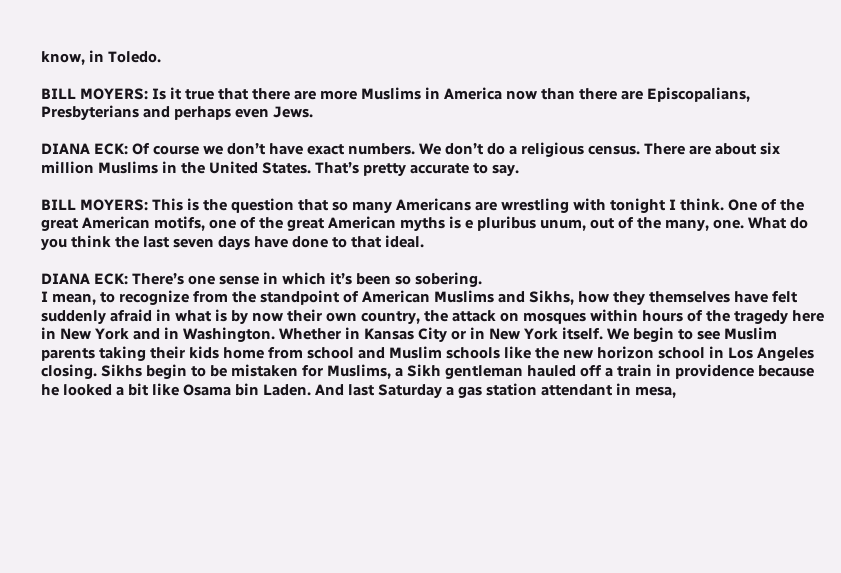know, in Toledo.

BILL MOYERS: Is it true that there are more Muslims in America now than there are Episcopalians, Presbyterians and perhaps even Jews.

DIANA ECK: Of course we don’t have exact numbers. We don’t do a religious census. There are about six million Muslims in the United States. That’s pretty accurate to say.

BILL MOYERS: This is the question that so many Americans are wrestling with tonight I think. One of the great American motifs, one of the great American myths is e pluribus unum, out of the many, one. What do you think the last seven days have done to that ideal.

DIANA ECK: There’s one sense in which it’s been so sobering.
I mean, to recognize from the standpoint of American Muslims and Sikhs, how they themselves have felt suddenly afraid in what is by now their own country, the attack on mosques within hours of the tragedy here in New York and in Washington. Whether in Kansas City or in New York itself. We begin to see Muslim parents taking their kids home from school and Muslim schools like the new horizon school in Los Angeles closing. Sikhs begin to be mistaken for Muslims, a Sikh gentleman hauled off a train in providence because he looked a bit like Osama bin Laden. And last Saturday a gas station attendant in mesa,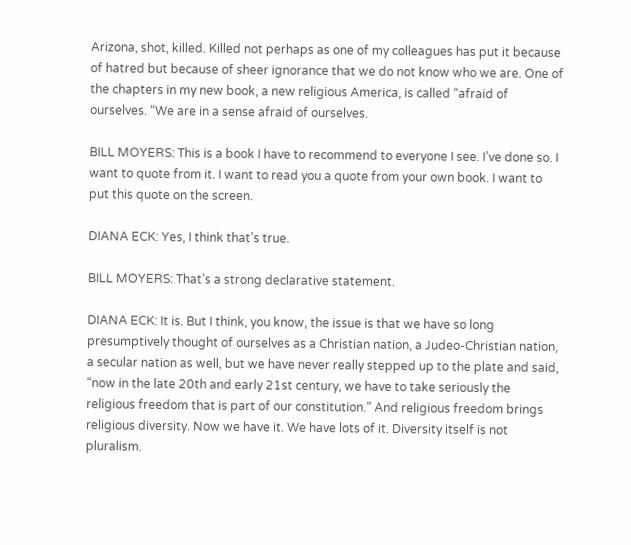Arizona, shot, killed. Killed not perhaps as one of my colleagues has put it because of hatred but because of sheer ignorance that we do not know who we are. One of the chapters in my new book, a new religious America, is called “afraid of ourselves. “We are in a sense afraid of ourselves.

BILL MOYERS: This is a book I have to recommend to everyone I see. I’ve done so. I want to quote from it. I want to read you a quote from your own book. I want to put this quote on the screen.

DIANA ECK: Yes, I think that’s true.

BILL MOYERS: That’s a strong declarative statement.

DIANA ECK: It is. But I think, you know, the issue is that we have so long presumptively thought of ourselves as a Christian nation, a Judeo-Christian nation, a secular nation as well, but we have never really stepped up to the plate and said, “now in the late 20th and early 21st century, we have to take seriously the religious freedom that is part of our constitution.” And religious freedom brings religious diversity. Now we have it. We have lots of it. Diversity itself is not pluralism.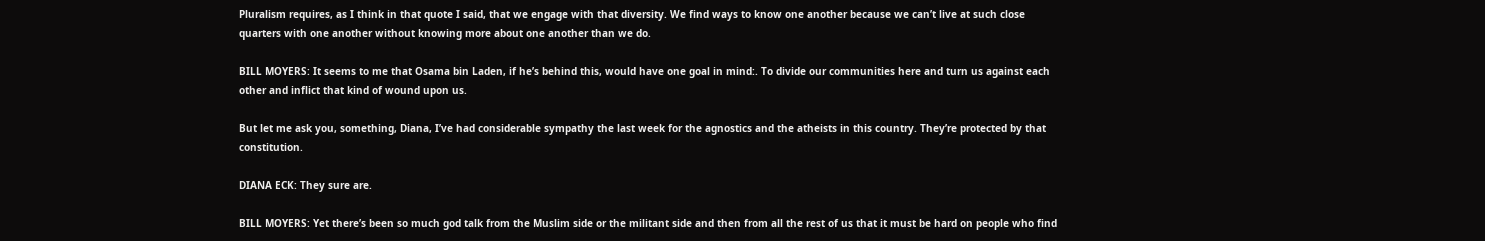Pluralism requires, as I think in that quote I said, that we engage with that diversity. We find ways to know one another because we can’t live at such close quarters with one another without knowing more about one another than we do.

BILL MOYERS: It seems to me that Osama bin Laden, if he’s behind this, would have one goal in mind:. To divide our communities here and turn us against each other and inflict that kind of wound upon us.

But let me ask you, something, Diana, I’ve had considerable sympathy the last week for the agnostics and the atheists in this country. They’re protected by that constitution.

DIANA ECK: They sure are.

BILL MOYERS: Yet there’s been so much god talk from the Muslim side or the militant side and then from all the rest of us that it must be hard on people who find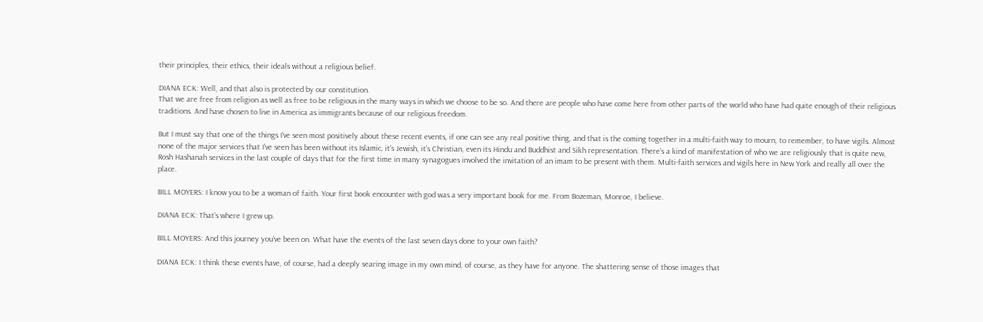their principles, their ethics, their ideals without a religious belief.

DIANA ECK: Well, and that also is protected by our constitution.
That we are free from religion as well as free to be religious in the many ways in which we choose to be so. And there are people who have come here from other parts of the world who have had quite enough of their religious traditions. And have chosen to live in America as immigrants because of our religious freedom.

But I must say that one of the things I’ve seen most positively about these recent events, if one can see any real positive thing, and that is the coming together in a multi-faith way to mourn, to remember, to have vigils. Almost none of the major services that I’ve seen has been without its Islamic, it’s Jewish, it’s Christian, even its Hindu and Buddhist and Sikh representation. There’s a kind of manifestation of who we are religiously that is quite new, Rosh Hashanah services in the last couple of days that for the first time in many synagogues involved the invitation of an imam to be present with them. Multi-faith services and vigils here in New York and really all over the place.

BILL MOYERS: I know you to be a woman of faith. Your first book encounter with god was a very important book for me. From Bozeman, Monroe, I believe.

DIANA ECK: That’s where I grew up.

BILL MOYERS: And this journey you’ve been on. What have the events of the last seven days done to your own faith?

DIANA ECK: I think these events have, of course, had a deeply searing image in my own mind, of course, as they have for anyone. The shattering sense of those images that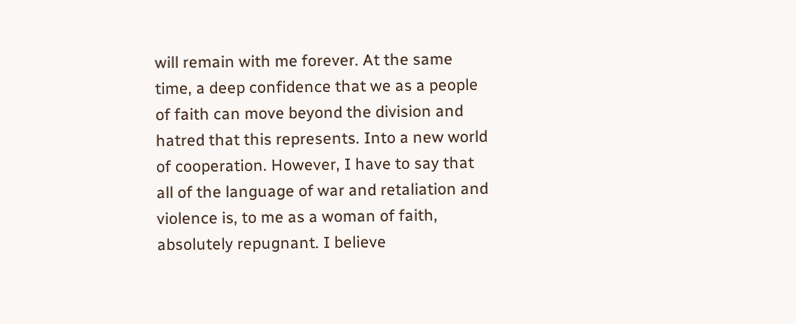will remain with me forever. At the same time, a deep confidence that we as a people of faith can move beyond the division and hatred that this represents. Into a new world of cooperation. However, I have to say that all of the language of war and retaliation and violence is, to me as a woman of faith, absolutely repugnant. I believe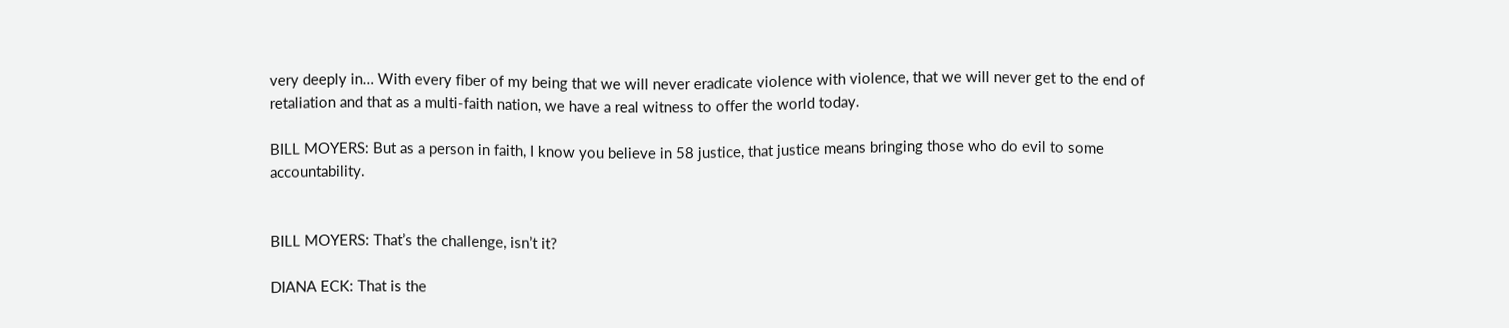very deeply in… With every fiber of my being that we will never eradicate violence with violence, that we will never get to the end of retaliation and that as a multi-faith nation, we have a real witness to offer the world today.

BILL MOYERS: But as a person in faith, I know you believe in 58 justice, that justice means bringing those who do evil to some accountability.


BILL MOYERS: That’s the challenge, isn’t it?

DIANA ECK: That is the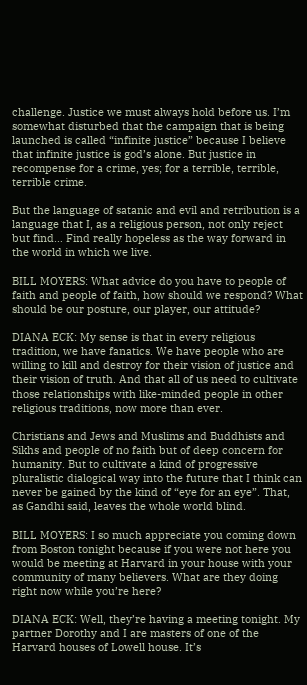challenge. Justice we must always hold before us. I’m somewhat disturbed that the campaign that is being launched is called “infinite justice” because I believe that infinite justice is god’s alone. But justice in recompense for a crime, yes; for a terrible, terrible, terrible crime.

But the language of satanic and evil and retribution is a language that I, as a religious person, not only reject but find… Find really hopeless as the way forward in the world in which we live.

BILL MOYERS: What advice do you have to people of faith and people of faith, how should we respond? What should be our posture, our player, our attitude?

DIANA ECK: My sense is that in every religious tradition, we have fanatics. We have people who are willing to kill and destroy for their vision of justice and their vision of truth. And that all of us need to cultivate those relationships with like-minded people in other religious traditions, now more than ever.

Christians and Jews and Muslims and Buddhists and Sikhs and people of no faith but of deep concern for humanity. But to cultivate a kind of progressive pluralistic dialogical way into the future that I think can never be gained by the kind of “eye for an eye”. That, as Gandhi said, leaves the whole world blind.

BILL MOYERS: I so much appreciate you coming down from Boston tonight because if you were not here you would be meeting at Harvard in your house with your community of many believers. What are they doing right now while you’re here?

DIANA ECK: Well, they’re having a meeting tonight. My partner Dorothy and I are masters of one of the Harvard houses of Lowell house. It’s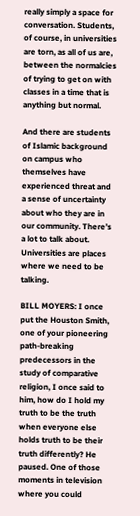really simply a space for conversation. Students, of course, in universities are torn, as all of us are, between the normalcies of trying to get on with classes in a time that is anything but normal.

And there are students of Islamic background on campus who themselves have experienced threat and a sense of uncertainty about who they are in our community. There’s a lot to talk about. Universities are places where we need to be talking.

BILL MOYERS: I once put the Houston Smith, one of your pioneering path-breaking predecessors in the study of comparative religion, I once said to him, how do I hold my truth to be the truth when everyone else holds truth to be their truth differently? He paused. One of those moments in television where you could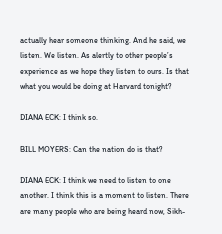actually hear someone thinking. And he said, we listen. We listen. As alertly to other people’s experience as we hope they listen to ours. Is that what you would be doing at Harvard tonight?

DIANA ECK: I think so.

BILL MOYERS: Can the nation do is that?

DIANA ECK: I think we need to listen to one another. I think this is a moment to listen. There are many people who are being heard now, Sikh-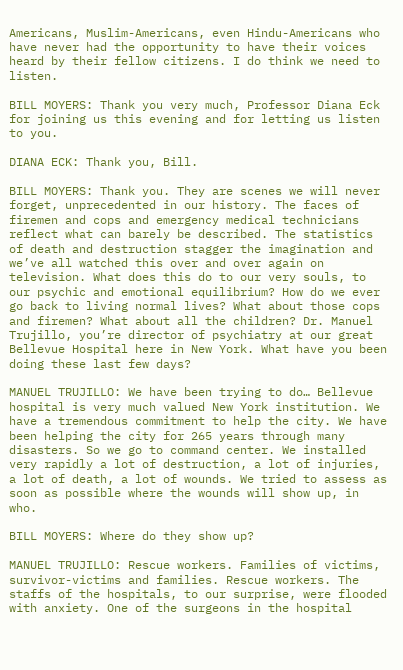Americans, Muslim-Americans, even Hindu-Americans who have never had the opportunity to have their voices heard by their fellow citizens. I do think we need to listen.

BILL MOYERS: Thank you very much, Professor Diana Eck for joining us this evening and for letting us listen to you.

DIANA ECK: Thank you, Bill.

BILL MOYERS: Thank you. They are scenes we will never forget, unprecedented in our history. The faces of firemen and cops and emergency medical technicians reflect what can barely be described. The statistics of death and destruction stagger the imagination and we’ve all watched this over and over again on television. What does this do to our very souls, to our psychic and emotional equilibrium? How do we ever go back to living normal lives? What about those cops and firemen? What about all the children? Dr. Manuel Trujillo, you’re director of psychiatry at our great Bellevue Hospital here in New York. What have you been doing these last few days?

MANUEL TRUJILLO: We have been trying to do… Bellevue hospital is very much valued New York institution. We have a tremendous commitment to help the city. We have been helping the city for 265 years through many disasters. So we go to command center. We installed very rapidly a lot of destruction, a lot of injuries, a lot of death, a lot of wounds. We tried to assess as soon as possible where the wounds will show up, in who.

BILL MOYERS: Where do they show up?

MANUEL TRUJILLO: Rescue workers. Families of victims, survivor-victims and families. Rescue workers. The staffs of the hospitals, to our surprise, were flooded with anxiety. One of the surgeons in the hospital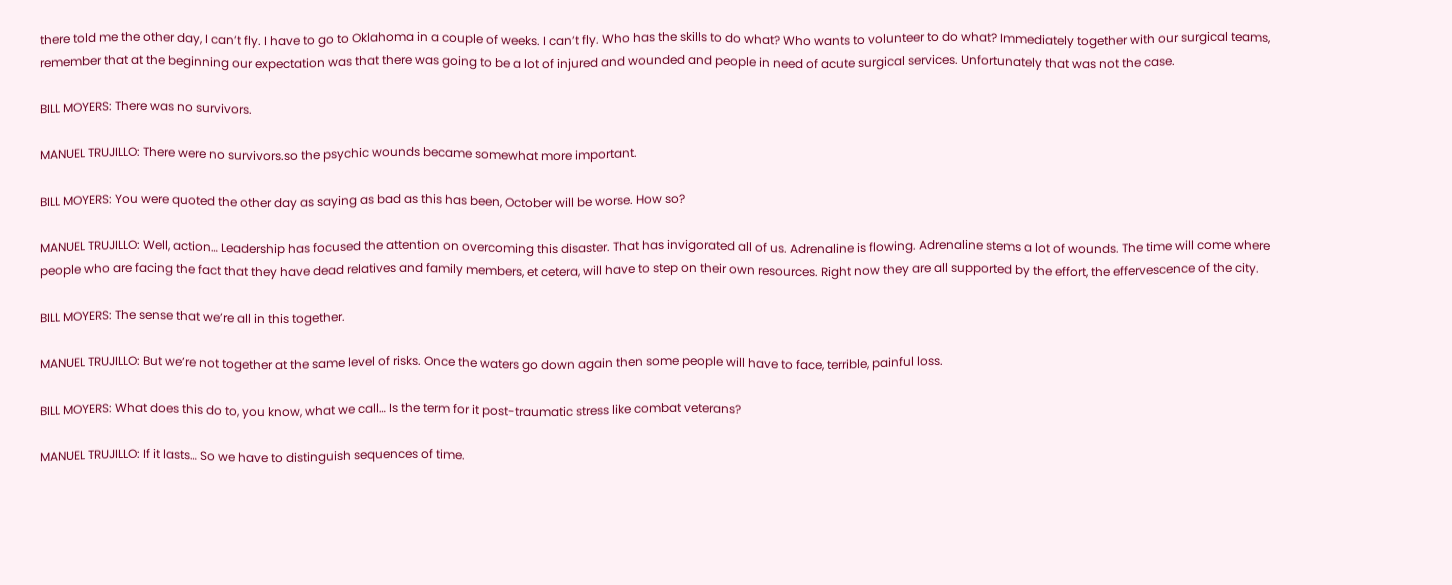there told me the other day, I can’t fly. I have to go to Oklahoma in a couple of weeks. I can’t fly. Who has the skills to do what? Who wants to volunteer to do what? Immediately together with our surgical teams, remember that at the beginning our expectation was that there was going to be a lot of injured and wounded and people in need of acute surgical services. Unfortunately that was not the case.

BILL MOYERS: There was no survivors.

MANUEL TRUJILLO: There were no survivors.so the psychic wounds became somewhat more important.

BILL MOYERS: You were quoted the other day as saying as bad as this has been, October will be worse. How so?

MANUEL TRUJILLO: Well, action… Leadership has focused the attention on overcoming this disaster. That has invigorated all of us. Adrenaline is flowing. Adrenaline stems a lot of wounds. The time will come where people who are facing the fact that they have dead relatives and family members, et cetera, will have to step on their own resources. Right now they are all supported by the effort, the effervescence of the city.

BILL MOYERS: The sense that we’re all in this together.

MANUEL TRUJILLO: But we’re not together at the same level of risks. Once the waters go down again then some people will have to face, terrible, painful loss.

BILL MOYERS: What does this do to, you know, what we call… Is the term for it post-traumatic stress like combat veterans?

MANUEL TRUJILLO: If it lasts… So we have to distinguish sequences of time.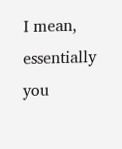I mean, essentially you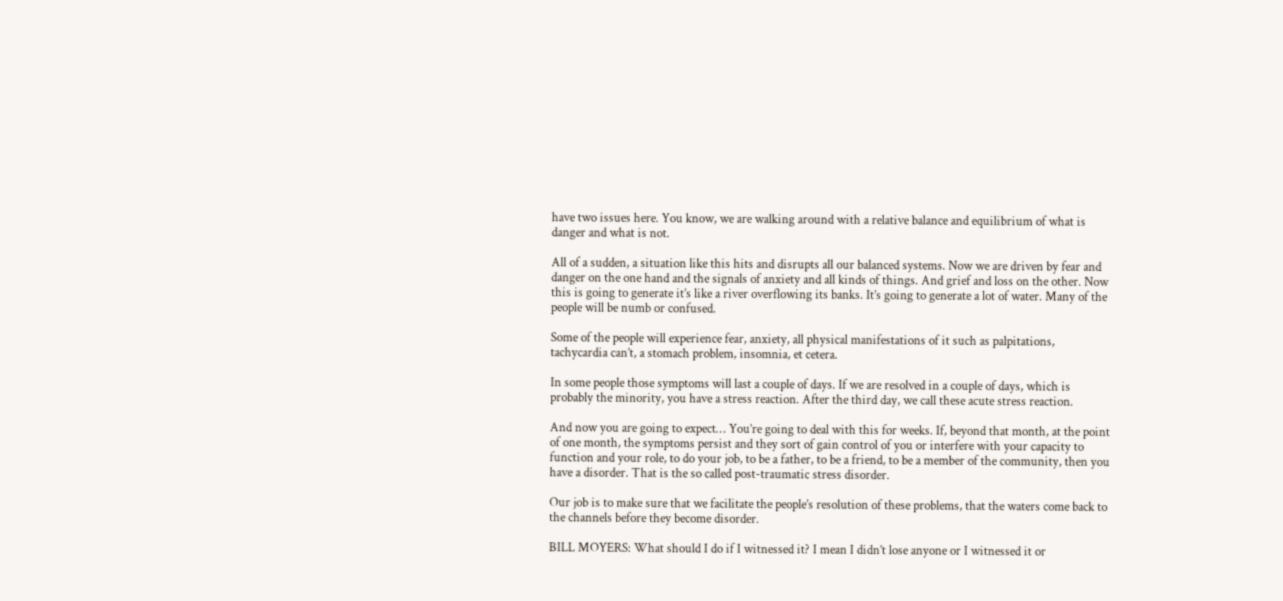have two issues here. You know, we are walking around with a relative balance and equilibrium of what is danger and what is not.

All of a sudden, a situation like this hits and disrupts all our balanced systems. Now we are driven by fear and danger on the one hand and the signals of anxiety and all kinds of things. And grief and loss on the other. Now this is going to generate it’s like a river overflowing its banks. It’s going to generate a lot of water. Many of the people will be numb or confused.

Some of the people will experience fear, anxiety, all physical manifestations of it such as palpitations, tachycardia can’t, a stomach problem, insomnia, et cetera.

In some people those symptoms will last a couple of days. If we are resolved in a couple of days, which is probably the minority, you have a stress reaction. After the third day, we call these acute stress reaction.

And now you are going to expect… You’re going to deal with this for weeks. If, beyond that month, at the point of one month, the symptoms persist and they sort of gain control of you or interfere with your capacity to function and your role, to do your job, to be a father, to be a friend, to be a member of the community, then you have a disorder. That is the so called post-traumatic stress disorder.

Our job is to make sure that we facilitate the people’s resolution of these problems, that the waters come back to the channels before they become disorder.

BILL MOYERS: What should I do if I witnessed it? I mean I didn’t lose anyone or I witnessed it or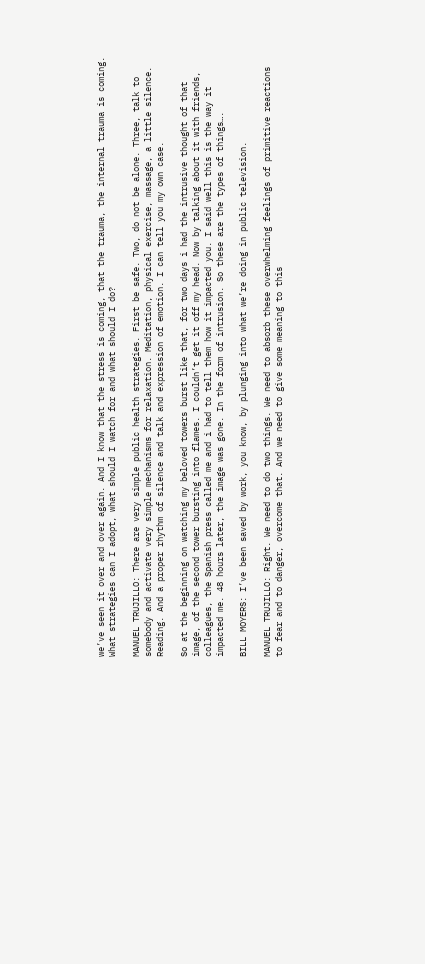we’ve seen it over and over again. And I know that the stress is coming, that the trauma, the internal trauma is coming. What strategies can I adopt, what should I watch for and what should I do?

MANUEL TRUJILLO: There are very simple public health strategies. First be safe. Two, do not be alone. Three, talk to somebody and activate very simple mechanisms for relaxation. Meditation, physical exercise, massage, a little silence. Reading. And a proper rhythm of silence and talk and expression of emotion. I can tell you my own case.

So at the beginning on watching my beloved towers burst like that, for two days i had the intrusive thought of that image, of the second tower bursting into flames. I couldn’t get it off my head. Now by talking about it with friends, colleagues, the Spanish press called me and i had to tell them how it impacted you. I said well this is the way it impacted me. 48 hours later, the image was gone. In the form of intrusion. So these are the types of things….

BILL MOYERS: I’ve been saved by work, you know, by plunging into what we’re doing in public television.

MANUEL TRUJILLO: Right. We need to do two things. We need to absorb these overwhelming feelings of primitive reactions to fear and to danger, overcome that. And we need to give some meaning to this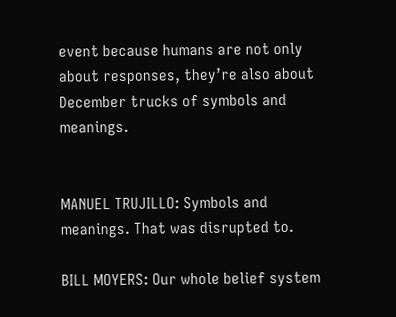event because humans are not only about responses, they’re also about December trucks of symbols and meanings.


MANUEL TRUJILLO: Symbols and meanings. That was disrupted to.

BILL MOYERS: Our whole belief system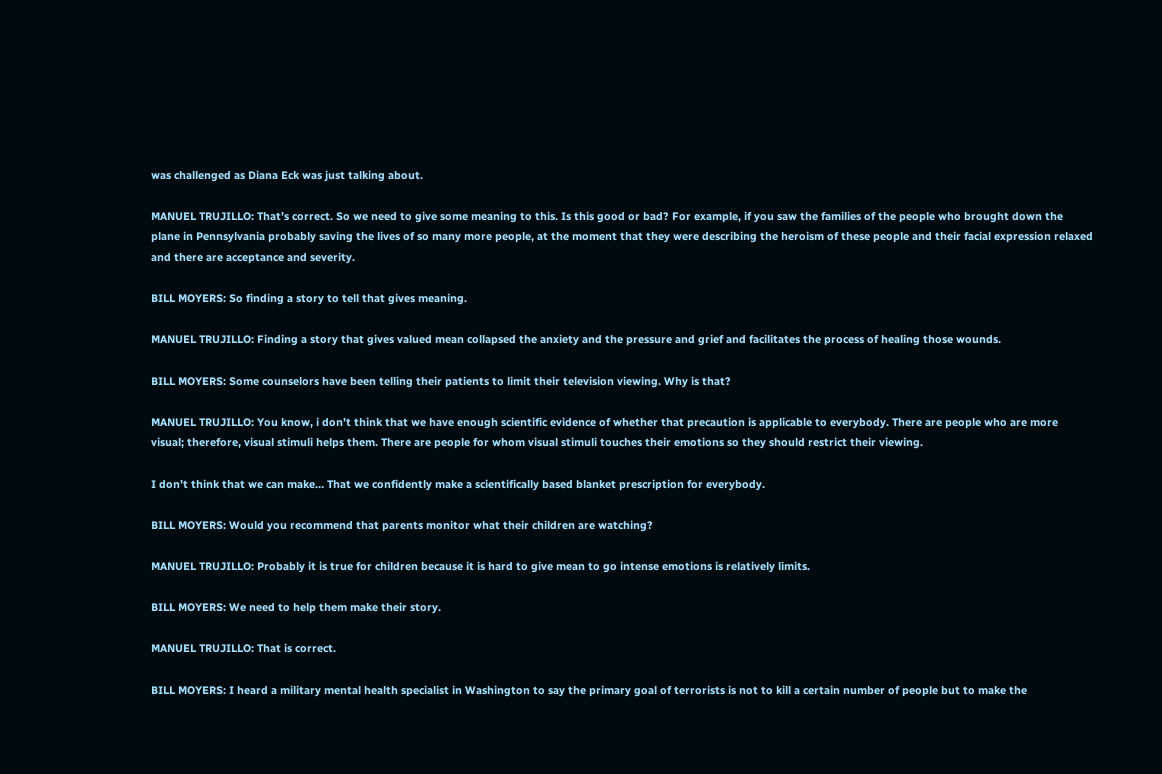was challenged as Diana Eck was just talking about.

MANUEL TRUJILLO: That’s correct. So we need to give some meaning to this. Is this good or bad? For example, if you saw the families of the people who brought down the plane in Pennsylvania probably saving the lives of so many more people, at the moment that they were describing the heroism of these people and their facial expression relaxed and there are acceptance and severity.

BILL MOYERS: So finding a story to tell that gives meaning.

MANUEL TRUJILLO: Finding a story that gives valued mean collapsed the anxiety and the pressure and grief and facilitates the process of healing those wounds.

BILL MOYERS: Some counselors have been telling their patients to limit their television viewing. Why is that?

MANUEL TRUJILLO: You know, i don’t think that we have enough scientific evidence of whether that precaution is applicable to everybody. There are people who are more visual; therefore, visual stimuli helps them. There are people for whom visual stimuli touches their emotions so they should restrict their viewing.

I don’t think that we can make… That we confidently make a scientifically based blanket prescription for everybody.

BILL MOYERS: Would you recommend that parents monitor what their children are watching?

MANUEL TRUJILLO: Probably it is true for children because it is hard to give mean to go intense emotions is relatively limits.

BILL MOYERS: We need to help them make their story.

MANUEL TRUJILLO: That is correct.

BILL MOYERS: I heard a military mental health specialist in Washington to say the primary goal of terrorists is not to kill a certain number of people but to make the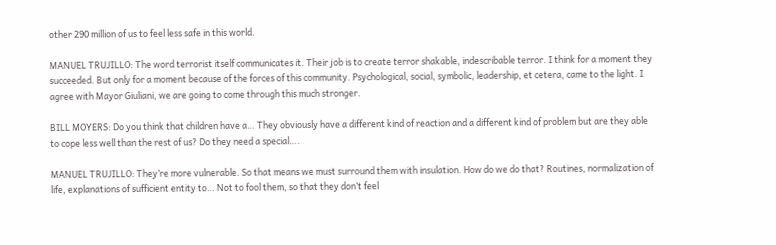other 290 million of us to feel less safe in this world.

MANUEL TRUJILLO: The word terrorist itself communicates it. Their job is to create terror shakable, indescribable terror. I think for a moment they succeeded. But only for a moment because of the forces of this community. Psychological, social, symbolic, leadership, et cetera, came to the light. I agree with Mayor Giuliani, we are going to come through this much stronger.

BILL MOYERS: Do you think that children have a… They obviously have a different kind of reaction and a different kind of problem but are they able to cope less well than the rest of us? Do they need a special….

MANUEL TRUJILLO: They’re more vulnerable. So that means we must surround them with insulation. How do we do that? Routines, normalization of life, explanations of sufficient entity to… Not to fool them, so that they don’t feel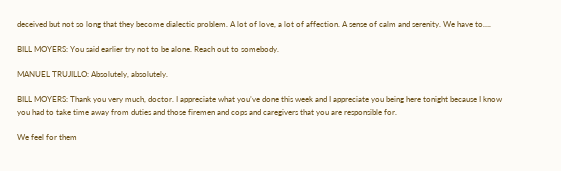deceived but not so long that they become dialectic problem. A lot of love, a lot of affection. A sense of calm and serenity. We have to….

BILL MOYERS: You said earlier try not to be alone. Reach out to somebody.

MANUEL TRUJILLO: Absolutely, absolutely.

BILL MOYERS: Thank you very much, doctor. I appreciate what you’ve done this week and I appreciate you being here tonight because I know you had to take time away from duties and those firemen and cops and caregivers that you are responsible for.

We feel for them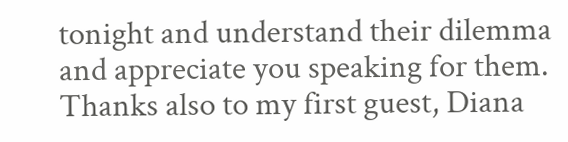tonight and understand their dilemma and appreciate you speaking for them. Thanks also to my first guest, Diana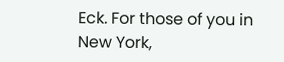Eck. For those of you in New York,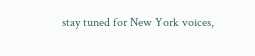stay tuned for New York voices,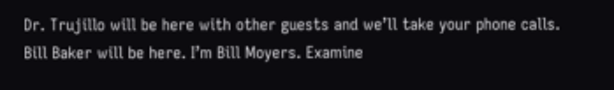Dr. Trujillo will be here with other guests and we’ll take your phone calls. Bill Baker will be here. I’m Bill Moyers. Examine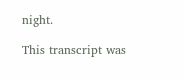night.

This transcript was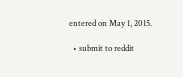entered on May 1, 2015.

  • submit to reddit